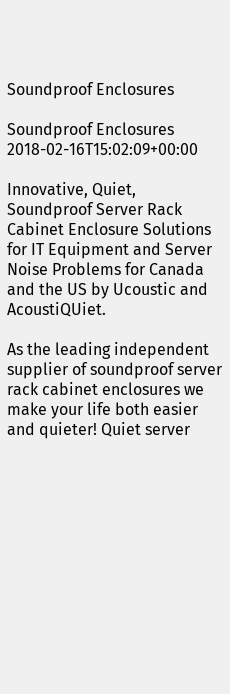Soundproof Enclosures

Soundproof Enclosures 2018-02-16T15:02:09+00:00

Innovative, Quiet, Soundproof Server Rack Cabinet Enclosure Solutions for IT Equipment and Server Noise Problems for Canada and the US by Ucoustic and AcoustiQUiet.

As the leading independent supplier of soundproof server rack cabinet enclosures we make your life both easier and quieter! Quiet server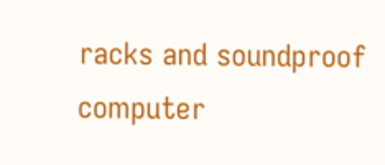racks and soundproof computer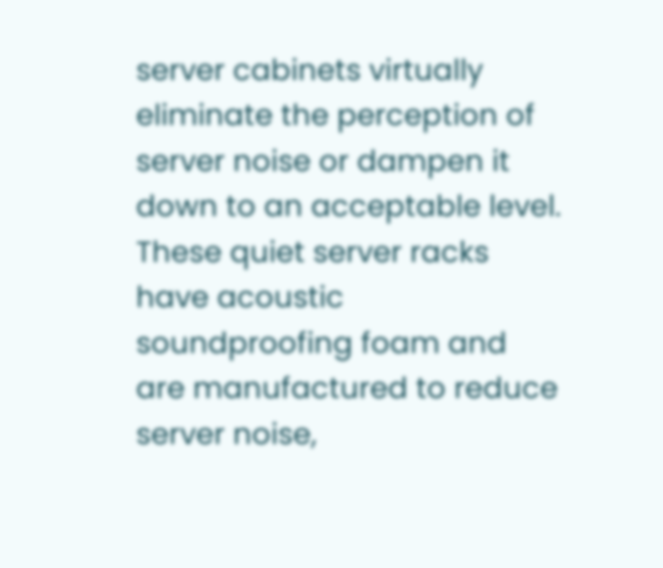server cabinets virtually eliminate the perception of server noise or dampen it down to an acceptable level. These quiet server racks have acoustic soundproofing foam and are manufactured to reduce server noise,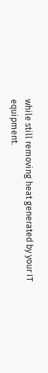while still removing heat generated by your IT equipment.